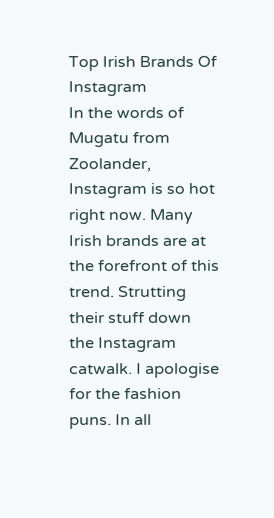Top Irish Brands Of Instagram
In the words of Mugatu from Zoolander, Instagram is so hot right now. Many Irish brands are at the forefront of this trend. Strutting their stuff down the Instagram catwalk. I apologise for the fashion puns. In all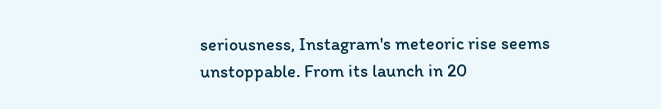seriousness, Instagram's meteoric rise seems unstoppable. From its launch in 20